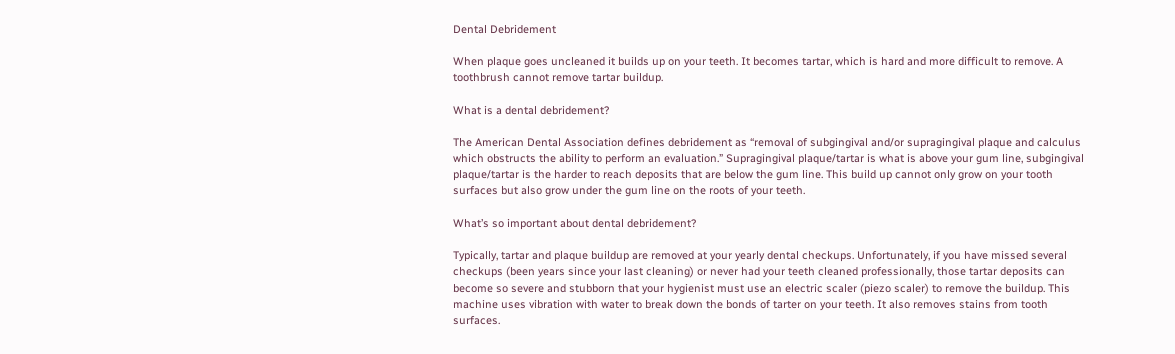Dental Debridement

When plaque goes uncleaned it builds up on your teeth. It becomes tartar, which is hard and more difficult to remove. A toothbrush cannot remove tartar buildup.

What is a dental debridement?

The American Dental Association defines debridement as “removal of subgingival and/or supragingival plaque and calculus which obstructs the ability to perform an evaluation.” Supragingival plaque/tartar is what is above your gum line, subgingival plaque/tartar is the harder to reach deposits that are below the gum line. This build up cannot only grow on your tooth surfaces but also grow under the gum line on the roots of your teeth.

What’s so important about dental debridement?

Typically, tartar and plaque buildup are removed at your yearly dental checkups. Unfortunately, if you have missed several checkups (been years since your last cleaning) or never had your teeth cleaned professionally, those tartar deposits can become so severe and stubborn that your hygienist must use an electric scaler (piezo scaler) to remove the buildup. This machine uses vibration with water to break down the bonds of tarter on your teeth. It also removes stains from tooth surfaces.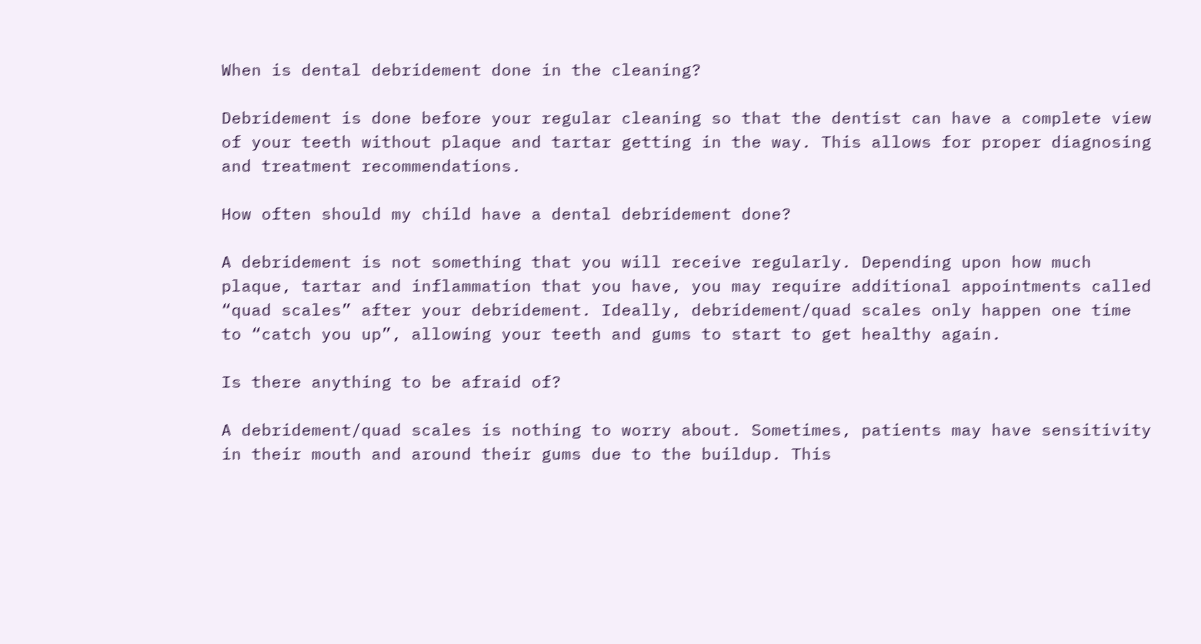When is dental debridement done in the cleaning?

Debridement is done before your regular cleaning so that the dentist can have a complete view of your teeth without plaque and tartar getting in the way. This allows for proper diagnosing and treatment recommendations.

How often should my child have a dental debridement done?

A debridement is not something that you will receive regularly. Depending upon how much plaque, tartar and inflammation that you have, you may require additional appointments called “quad scales” after your debridement. Ideally, debridement/quad scales only happen one time to “catch you up”, allowing your teeth and gums to start to get healthy again.

Is there anything to be afraid of?

A debridement/quad scales is nothing to worry about. Sometimes, patients may have sensitivity in their mouth and around their gums due to the buildup. This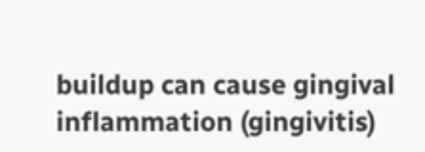buildup can cause gingival inflammation (gingivitis)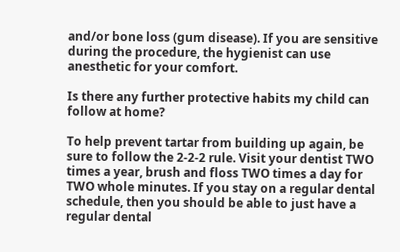and/or bone loss (gum disease). If you are sensitive during the procedure, the hygienist can use anesthetic for your comfort.

Is there any further protective habits my child can follow at home?

To help prevent tartar from building up again, be sure to follow the 2-2-2 rule. Visit your dentist TWO times a year, brush and floss TWO times a day for TWO whole minutes. If you stay on a regular dental schedule, then you should be able to just have a regular dental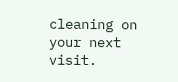cleaning on your next visit.